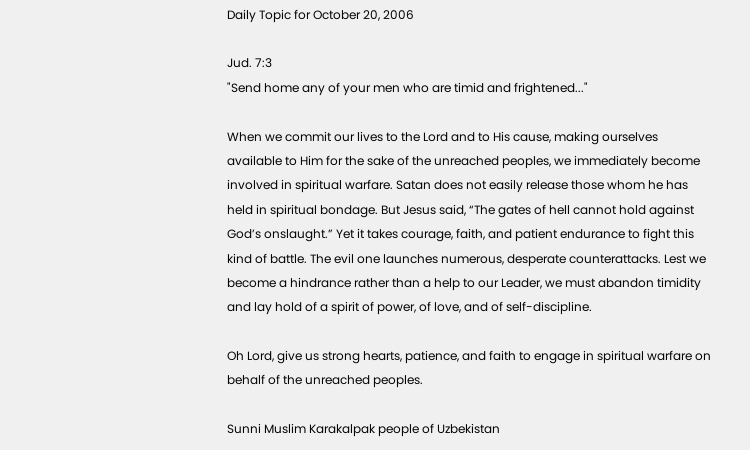Daily Topic for October 20, 2006

Jud. 7:3
"Send home any of your men who are timid and frightened..."

When we commit our lives to the Lord and to His cause, making ourselves available to Him for the sake of the unreached peoples, we immediately become involved in spiritual warfare. Satan does not easily release those whom he has held in spiritual bondage. But Jesus said, “The gates of hell cannot hold against God’s onslaught.” Yet it takes courage, faith, and patient endurance to fight this kind of battle. The evil one launches numerous, desperate counterattacks. Lest we become a hindrance rather than a help to our Leader, we must abandon timidity and lay hold of a spirit of power, of love, and of self-discipline.

Oh Lord, give us strong hearts, patience, and faith to engage in spiritual warfare on behalf of the unreached peoples.

Sunni Muslim Karakalpak people of Uzbekistan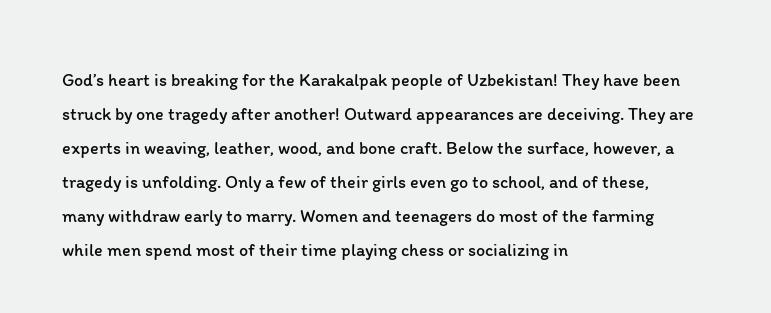God’s heart is breaking for the Karakalpak people of Uzbekistan! They have been struck by one tragedy after another! Outward appearances are deceiving. They are experts in weaving, leather, wood, and bone craft. Below the surface, however, a tragedy is unfolding. Only a few of their girls even go to school, and of these, many withdraw early to marry. Women and teenagers do most of the farming while men spend most of their time playing chess or socializing in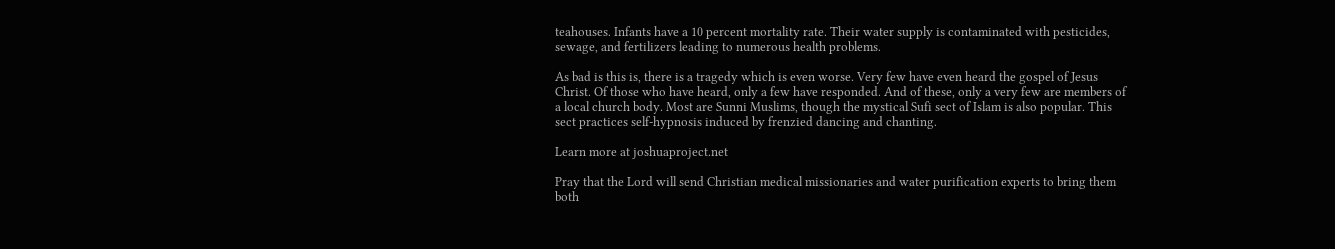teahouses. Infants have a 10 percent mortality rate. Their water supply is contaminated with pesticides, sewage, and fertilizers leading to numerous health problems.

As bad is this is, there is a tragedy which is even worse. Very few have even heard the gospel of Jesus Christ. Of those who have heard, only a few have responded. And of these, only a very few are members of a local church body. Most are Sunni Muslims, though the mystical Sufi sect of Islam is also popular. This sect practices self-hypnosis induced by frenzied dancing and chanting.

Learn more at joshuaproject.net

Pray that the Lord will send Christian medical missionaries and water purification experts to bring them both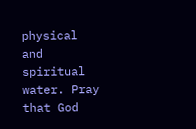physical and spiritual water. Pray that God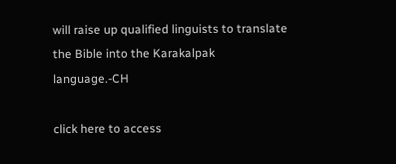will raise up qualified linguists to translate the Bible into the Karakalpak language.-CH

click here to access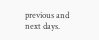previous and next days.